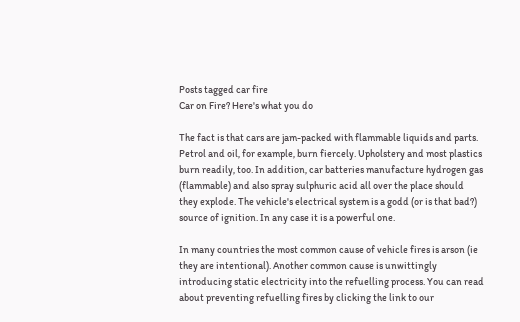Posts tagged car fire
Car on Fire? Here's what you do

The fact is that cars are jam-packed with flammable liquids and parts. Petrol and oil, for example, burn fiercely. Upholstery and most plastics burn readily, too. In addition, car batteries manufacture hydrogen gas (flammable) and also spray sulphuric acid all over the place should they explode. The vehicle's electrical system is a godd (or is that bad?) source of ignition. In any case it is a powerful one.

In many countries the most common cause of vehicle fires is arson (ie they are intentional). Another common cause is unwittingly introducing static electricity into the refuelling process. You can read about preventing refuelling fires by clicking the link to our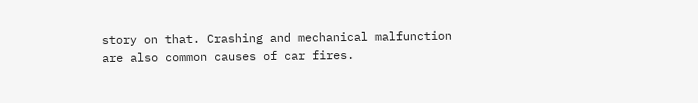story on that. Crashing and mechanical malfunction are also common causes of car fires.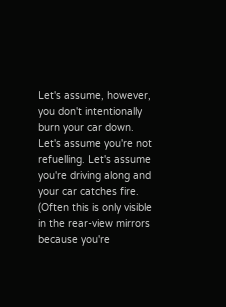Let's assume, however, you don't intentionally burn your car down. Let's assume you're not refuelling. Let's assume you're driving along and your car catches fire. (Often this is only visible in the rear-view mirrors because you're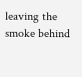leaving the smoke behind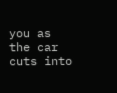you as the car cuts into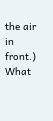the air in front.) What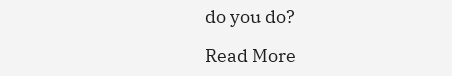do you do?

Read More